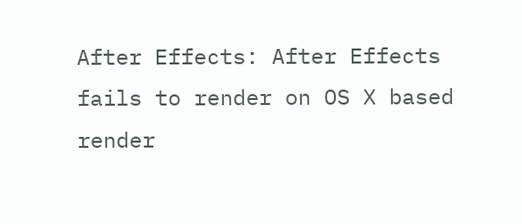After Effects: After Effects fails to render on OS X based render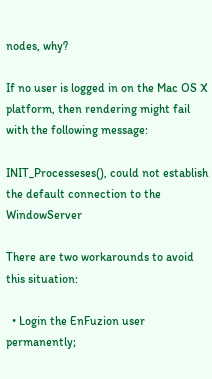nodes, why?

If no user is logged in on the Mac OS X platform, then rendering might fail with the following message:

INIT_Processeses(), could not establish the default connection to the WindowServer

There are two workarounds to avoid this situation:

  • Login the EnFuzion user permanently;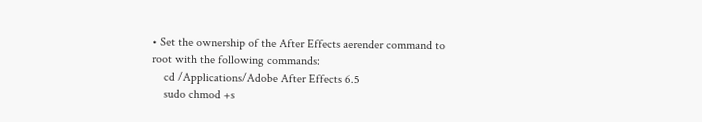• Set the ownership of the After Effects aerender command to root with the following commands:
    cd /Applications/Adobe After Effects 6.5
    sudo chmod +s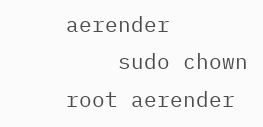aerender
    sudo chown root aerender